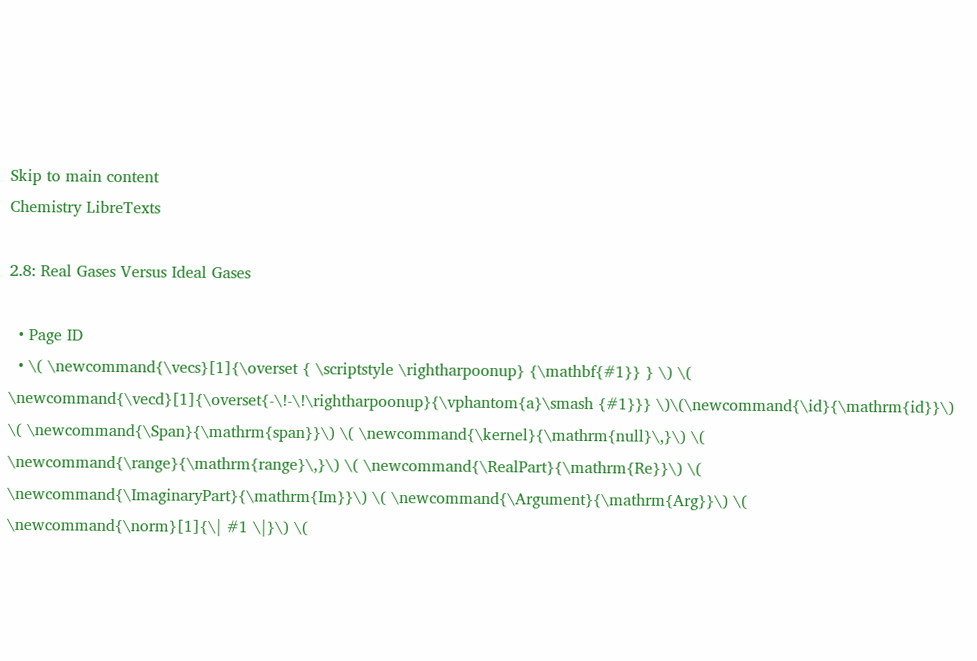Skip to main content
Chemistry LibreTexts

2.8: Real Gases Versus Ideal Gases

  • Page ID
  • \( \newcommand{\vecs}[1]{\overset { \scriptstyle \rightharpoonup} {\mathbf{#1}} } \) \( \newcommand{\vecd}[1]{\overset{-\!-\!\rightharpoonup}{\vphantom{a}\smash {#1}}} \)\(\newcommand{\id}{\mathrm{id}}\) \( \newcommand{\Span}{\mathrm{span}}\) \( \newcommand{\kernel}{\mathrm{null}\,}\) \( \newcommand{\range}{\mathrm{range}\,}\) \( \newcommand{\RealPart}{\mathrm{Re}}\) \( \newcommand{\ImaginaryPart}{\mathrm{Im}}\) \( \newcommand{\Argument}{\mathrm{Arg}}\) \( \newcommand{\norm}[1]{\| #1 \|}\) \(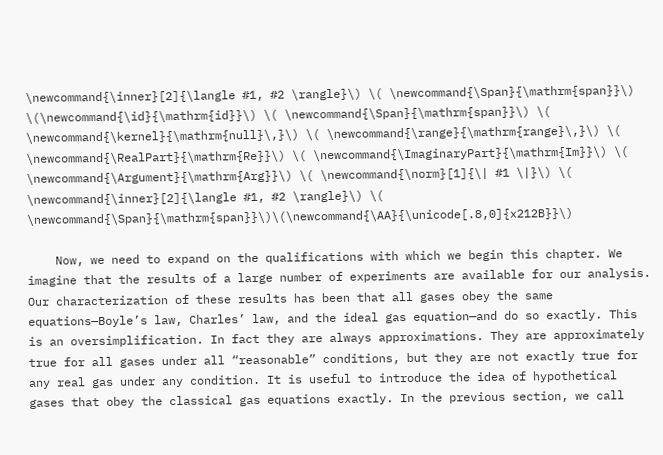\newcommand{\inner}[2]{\langle #1, #2 \rangle}\) \( \newcommand{\Span}{\mathrm{span}}\) \(\newcommand{\id}{\mathrm{id}}\) \( \newcommand{\Span}{\mathrm{span}}\) \( \newcommand{\kernel}{\mathrm{null}\,}\) \( \newcommand{\range}{\mathrm{range}\,}\) \( \newcommand{\RealPart}{\mathrm{Re}}\) \( \newcommand{\ImaginaryPart}{\mathrm{Im}}\) \( \newcommand{\Argument}{\mathrm{Arg}}\) \( \newcommand{\norm}[1]{\| #1 \|}\) \( \newcommand{\inner}[2]{\langle #1, #2 \rangle}\) \( \newcommand{\Span}{\mathrm{span}}\)\(\newcommand{\AA}{\unicode[.8,0]{x212B}}\)

    Now, we need to expand on the qualifications with which we begin this chapter. We imagine that the results of a large number of experiments are available for our analysis. Our characterization of these results has been that all gases obey the same equations—Boyle’s law, Charles’ law, and the ideal gas equation—and do so exactly. This is an oversimplification. In fact they are always approximations. They are approximately true for all gases under all “reasonable” conditions, but they are not exactly true for any real gas under any condition. It is useful to introduce the idea of hypothetical gases that obey the classical gas equations exactly. In the previous section, we call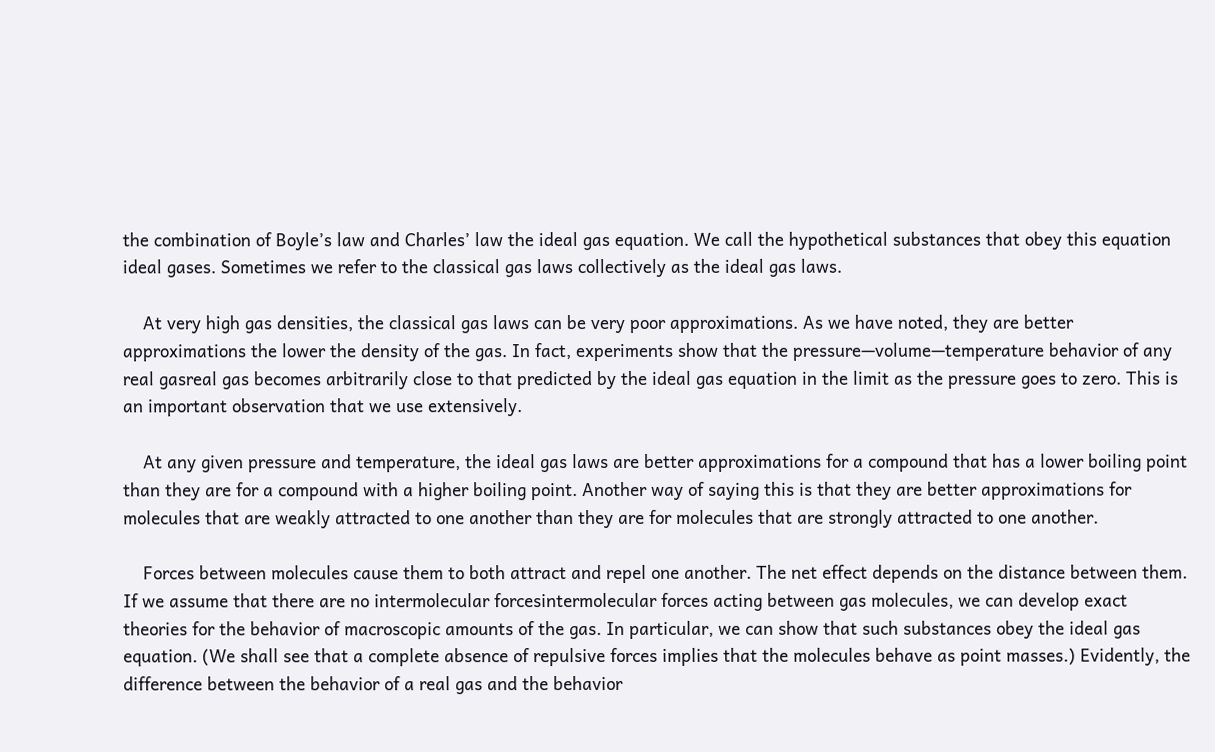the combination of Boyle’s law and Charles’ law the ideal gas equation. We call the hypothetical substances that obey this equation ideal gases. Sometimes we refer to the classical gas laws collectively as the ideal gas laws.

    At very high gas densities, the classical gas laws can be very poor approximations. As we have noted, they are better approximations the lower the density of the gas. In fact, experiments show that the pressure—volume—temperature behavior of any real gasreal gas becomes arbitrarily close to that predicted by the ideal gas equation in the limit as the pressure goes to zero. This is an important observation that we use extensively.

    At any given pressure and temperature, the ideal gas laws are better approximations for a compound that has a lower boiling point than they are for a compound with a higher boiling point. Another way of saying this is that they are better approximations for molecules that are weakly attracted to one another than they are for molecules that are strongly attracted to one another.

    Forces between molecules cause them to both attract and repel one another. The net effect depends on the distance between them. If we assume that there are no intermolecular forcesintermolecular forces acting between gas molecules, we can develop exact theories for the behavior of macroscopic amounts of the gas. In particular, we can show that such substances obey the ideal gas equation. (We shall see that a complete absence of repulsive forces implies that the molecules behave as point masses.) Evidently, the difference between the behavior of a real gas and the behavior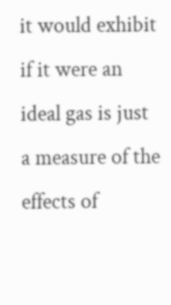it would exhibit if it were an ideal gas is just a measure of the effects of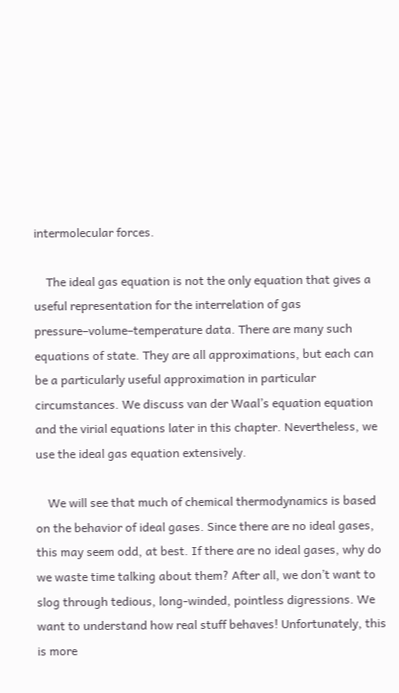intermolecular forces.

    The ideal gas equation is not the only equation that gives a useful representation for the interrelation of gas pressure–volume–temperature data. There are many such equations of state. They are all approximations, but each can be a particularly useful approximation in particular circumstances. We discuss van der Waal’s equation equation and the virial equations later in this chapter. Nevertheless, we use the ideal gas equation extensively.

    We will see that much of chemical thermodynamics is based on the behavior of ideal gases. Since there are no ideal gases, this may seem odd, at best. If there are no ideal gases, why do we waste time talking about them? After all, we don’t want to slog through tedious, long-winded, pointless digressions. We want to understand how real stuff behaves! Unfortunately, this is more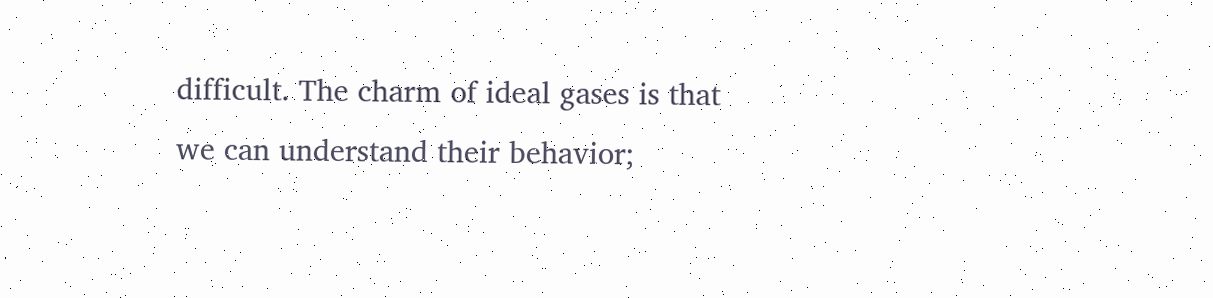difficult. The charm of ideal gases is that we can understand their behavior;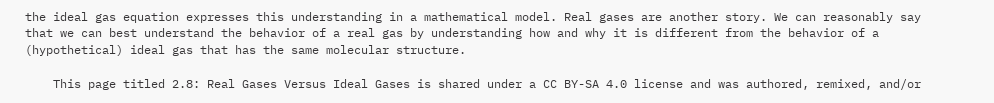the ideal gas equation expresses this understanding in a mathematical model. Real gases are another story. We can reasonably say that we can best understand the behavior of a real gas by understanding how and why it is different from the behavior of a (hypothetical) ideal gas that has the same molecular structure.

    This page titled 2.8: Real Gases Versus Ideal Gases is shared under a CC BY-SA 4.0 license and was authored, remixed, and/or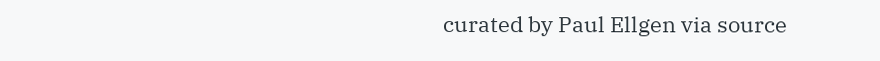curated by Paul Ellgen via source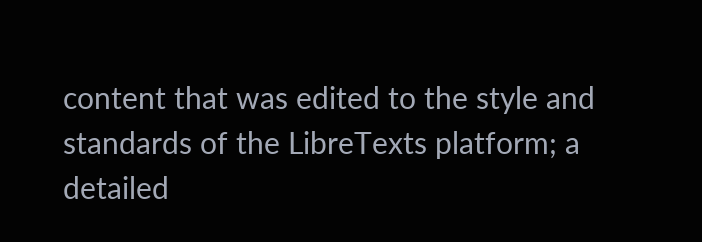content that was edited to the style and standards of the LibreTexts platform; a detailed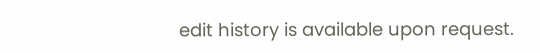edit history is available upon request.